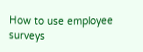How to use employee surveys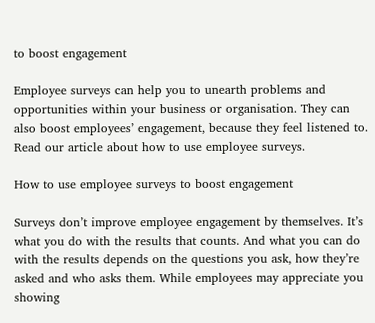to boost engagement

Employee surveys can help you to unearth problems and opportunities within your business or organisation. They can also boost employees’ engagement, because they feel listened to. Read our article about how to use employee surveys.

How to use employee surveys to boost engagement

Surveys don’t improve employee engagement by themselves. It’s what you do with the results that counts. And what you can do with the results depends on the questions you ask, how they’re asked and who asks them. While employees may appreciate you showing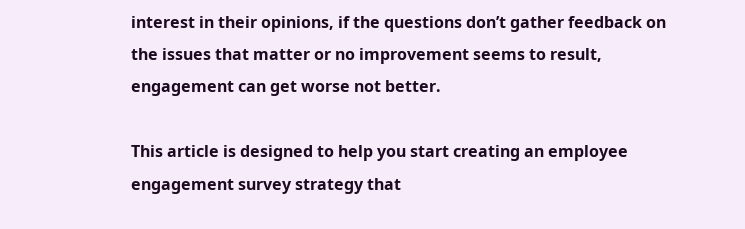interest in their opinions, if the questions don’t gather feedback on the issues that matter or no improvement seems to result, engagement can get worse not better.

This article is designed to help you start creating an employee engagement survey strategy that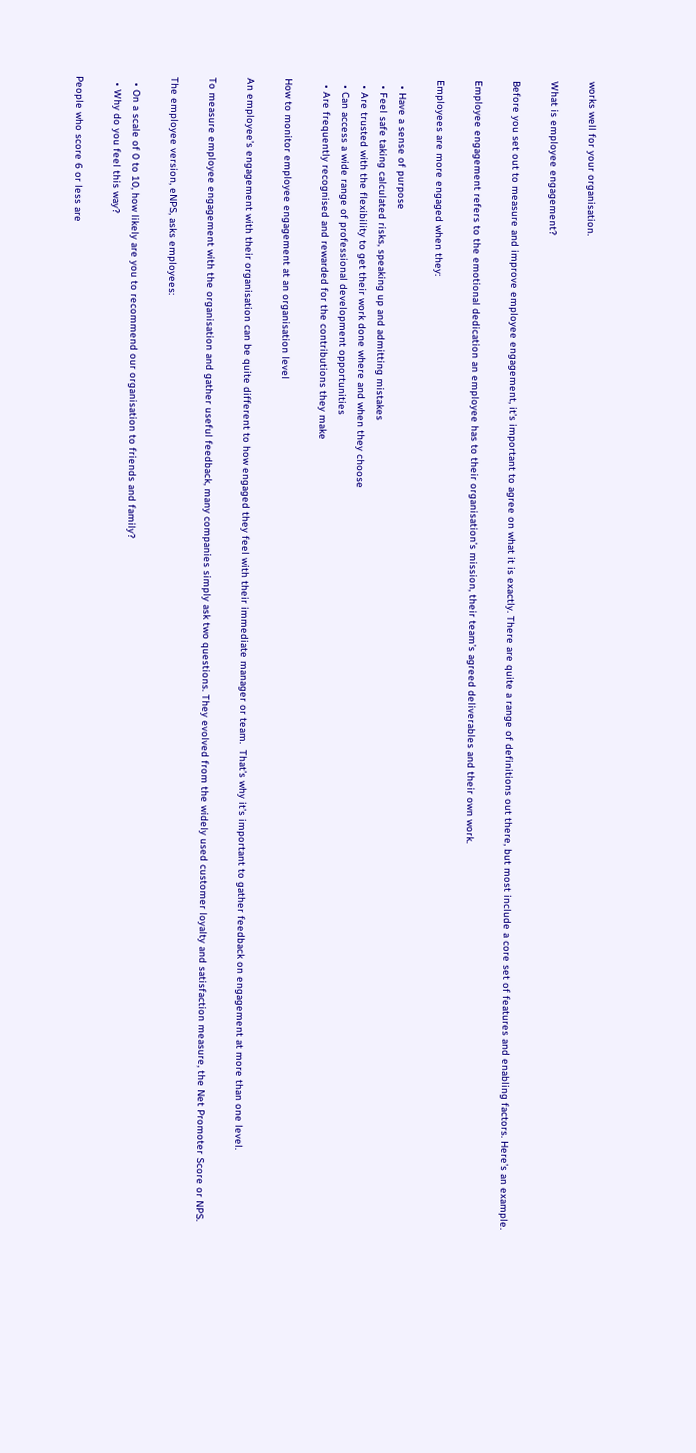works well for your organisation.

What is employee engagement?

Before you set out to measure and improve employee engagement, it’s important to agree on what it is exactly. There are quite a range of definitions out there, but most include a core set of features and enabling factors. Here’s an example.

Employee engagement refers to the emotional dedication an employee has to their organisation’s mission, their team’s agreed deliverables and their own work.

Employees are more engaged when they:

  • Have a sense of purpose
  • Feel safe taking calculated risks, speaking up and admitting mistakes
  • Are trusted with the flexibility to get their work done where and when they choose
  • Can access a wide range of professional development opportunities
  • Are frequently recognised and rewarded for the contributions they make

How to monitor employee engagement at an organisation level

An employee’s engagement with their organisation can be quite different to how engaged they feel with their immediate manager or team.  That’s why it’s important to gather feedback on engagement at more than one level.

To measure employee engagement with the organisation and gather useful feedback, many companies simply ask two questions. They evolved from the widely used customer loyalty and satisfaction measure, the Net Promoter Score or NPS.

The employee version, eNPS, asks employees:

  • On a scale of 0 to 10, how likely are you to recommend our organisation to friends and family?
  • Why do you feel this way?

People who score 6 or less are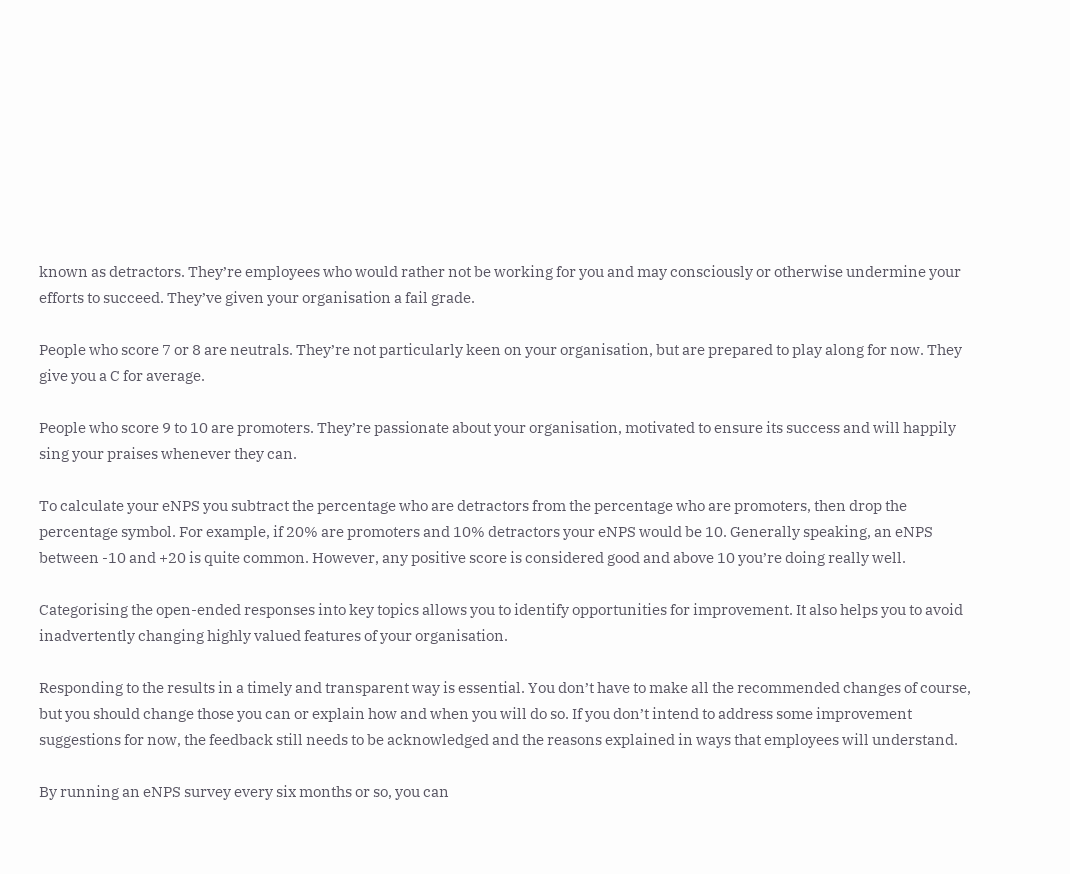known as detractors. They’re employees who would rather not be working for you and may consciously or otherwise undermine your efforts to succeed. They’ve given your organisation a fail grade.

People who score 7 or 8 are neutrals. They’re not particularly keen on your organisation, but are prepared to play along for now. They give you a C for average.

People who score 9 to 10 are promoters. They’re passionate about your organisation, motivated to ensure its success and will happily sing your praises whenever they can.

To calculate your eNPS you subtract the percentage who are detractors from the percentage who are promoters, then drop the percentage symbol. For example, if 20% are promoters and 10% detractors your eNPS would be 10. Generally speaking, an eNPS between -10 and +20 is quite common. However, any positive score is considered good and above 10 you’re doing really well.

Categorising the open-ended responses into key topics allows you to identify opportunities for improvement. It also helps you to avoid inadvertently changing highly valued features of your organisation.

Responding to the results in a timely and transparent way is essential. You don’t have to make all the recommended changes of course, but you should change those you can or explain how and when you will do so. If you don’t intend to address some improvement suggestions for now, the feedback still needs to be acknowledged and the reasons explained in ways that employees will understand.

By running an eNPS survey every six months or so, you can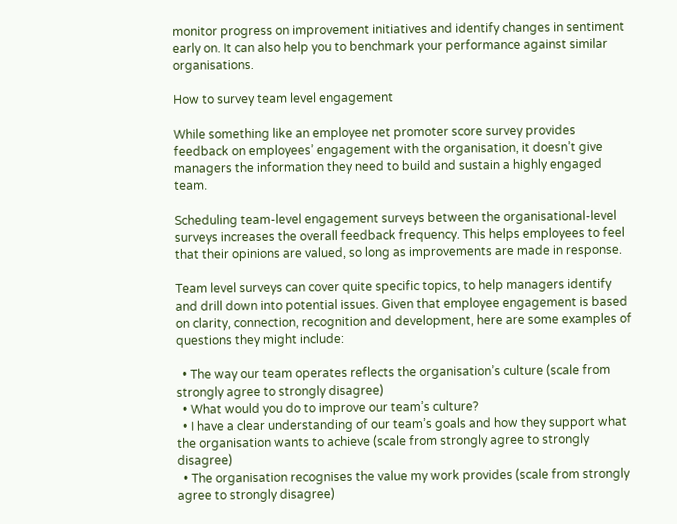monitor progress on improvement initiatives and identify changes in sentiment early on. It can also help you to benchmark your performance against similar organisations.

How to survey team level engagement

While something like an employee net promoter score survey provides feedback on employees’ engagement with the organisation, it doesn’t give managers the information they need to build and sustain a highly engaged team.

Scheduling team-level engagement surveys between the organisational-level surveys increases the overall feedback frequency. This helps employees to feel that their opinions are valued, so long as improvements are made in response.

Team level surveys can cover quite specific topics, to help managers identify and drill down into potential issues. Given that employee engagement is based on clarity, connection, recognition and development, here are some examples of questions they might include:

  • The way our team operates reflects the organisation’s culture (scale from strongly agree to strongly disagree)
  • What would you do to improve our team’s culture?
  • I have a clear understanding of our team’s goals and how they support what the organisation wants to achieve (scale from strongly agree to strongly disagree)
  • The organisation recognises the value my work provides (scale from strongly agree to strongly disagree)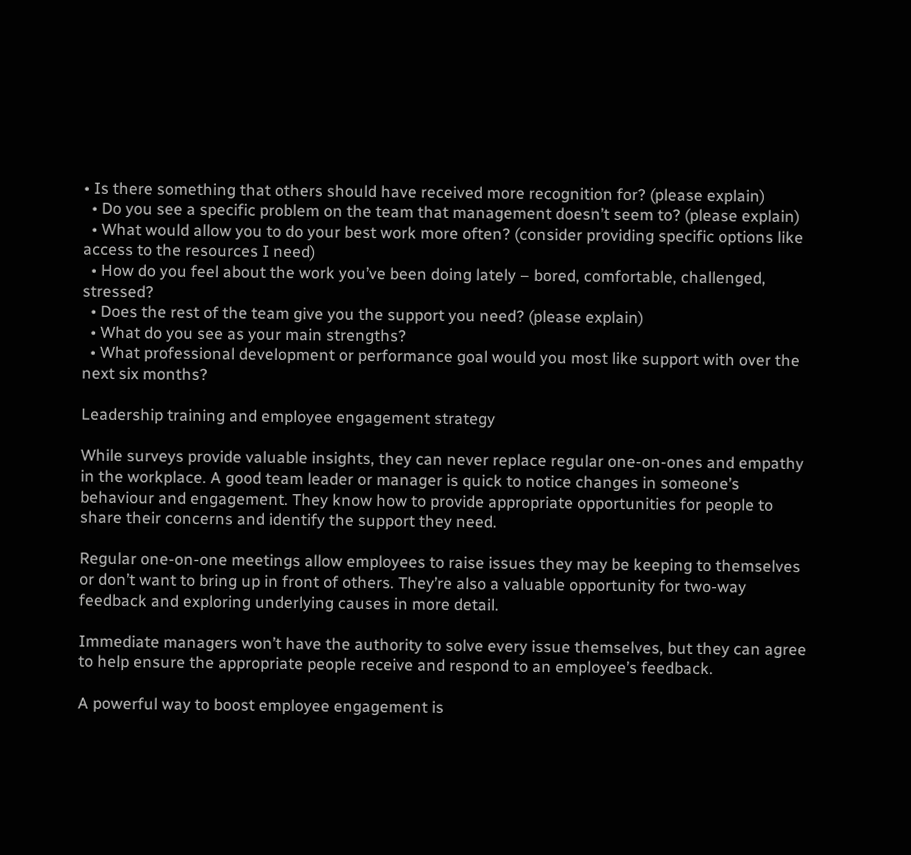• Is there something that others should have received more recognition for? (please explain)
  • Do you see a specific problem on the team that management doesn’t seem to? (please explain)
  • What would allow you to do your best work more often? (consider providing specific options like access to the resources I need)
  • How do you feel about the work you’ve been doing lately – bored, comfortable, challenged, stressed?
  • Does the rest of the team give you the support you need? (please explain)
  • What do you see as your main strengths?
  • What professional development or performance goal would you most like support with over the next six months?

Leadership training and employee engagement strategy

While surveys provide valuable insights, they can never replace regular one-on-ones and empathy in the workplace. A good team leader or manager is quick to notice changes in someone’s behaviour and engagement. They know how to provide appropriate opportunities for people to share their concerns and identify the support they need.

Regular one-on-one meetings allow employees to raise issues they may be keeping to themselves or don’t want to bring up in front of others. They’re also a valuable opportunity for two-way feedback and exploring underlying causes in more detail.

Immediate managers won’t have the authority to solve every issue themselves, but they can agree to help ensure the appropriate people receive and respond to an employee’s feedback.

A powerful way to boost employee engagement is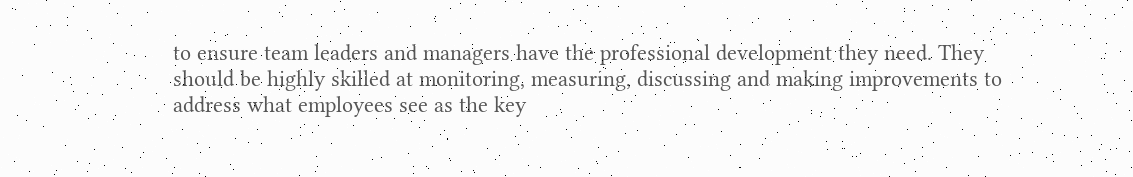to ensure team leaders and managers have the professional development they need. They should be highly skilled at monitoring, measuring, discussing and making improvements to address what employees see as the key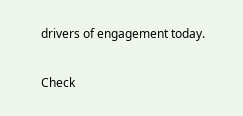drivers of engagement today.

Check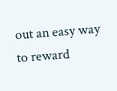out an easy way to reward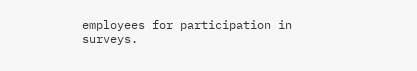employees for participation in surveys.